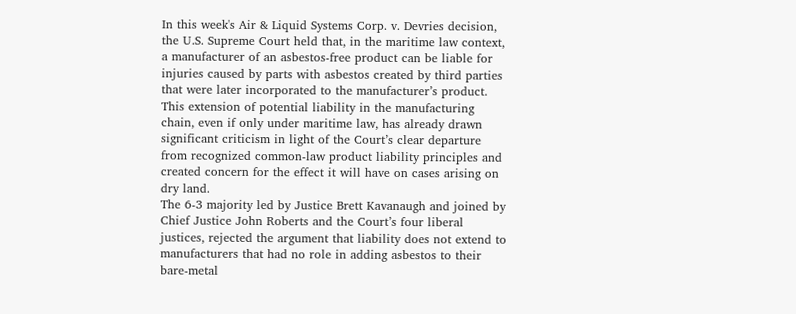In this week's Air & Liquid Systems Corp. v. Devries decision, the U.S. Supreme Court held that, in the maritime law context, a manufacturer of an asbestos-free product can be liable for injuries caused by parts with asbestos created by third parties that were later incorporated to the manufacturer’s product. This extension of potential liability in the manufacturing chain, even if only under maritime law, has already drawn significant criticism in light of the Court’s clear departure from recognized common-law product liability principles and created concern for the effect it will have on cases arising on dry land.
The 6-3 majority led by Justice Brett Kavanaugh and joined by Chief Justice John Roberts and the Court’s four liberal justices, rejected the argument that liability does not extend to manufacturers that had no role in adding asbestos to their bare-metal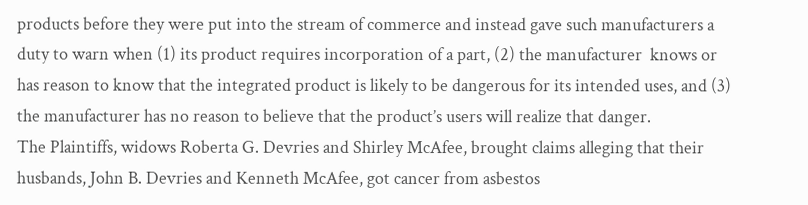products before they were put into the stream of commerce and instead gave such manufacturers a duty to warn when (1) its product requires incorporation of a part, (2) the manufacturer  knows or has reason to know that the integrated product is likely to be dangerous for its intended uses, and (3) the manufacturer has no reason to believe that the product’s users will realize that danger.
The Plaintiffs, widows Roberta G. Devries and Shirley McAfee, brought claims alleging that their husbands, John B. Devries and Kenneth McAfee, got cancer from asbestos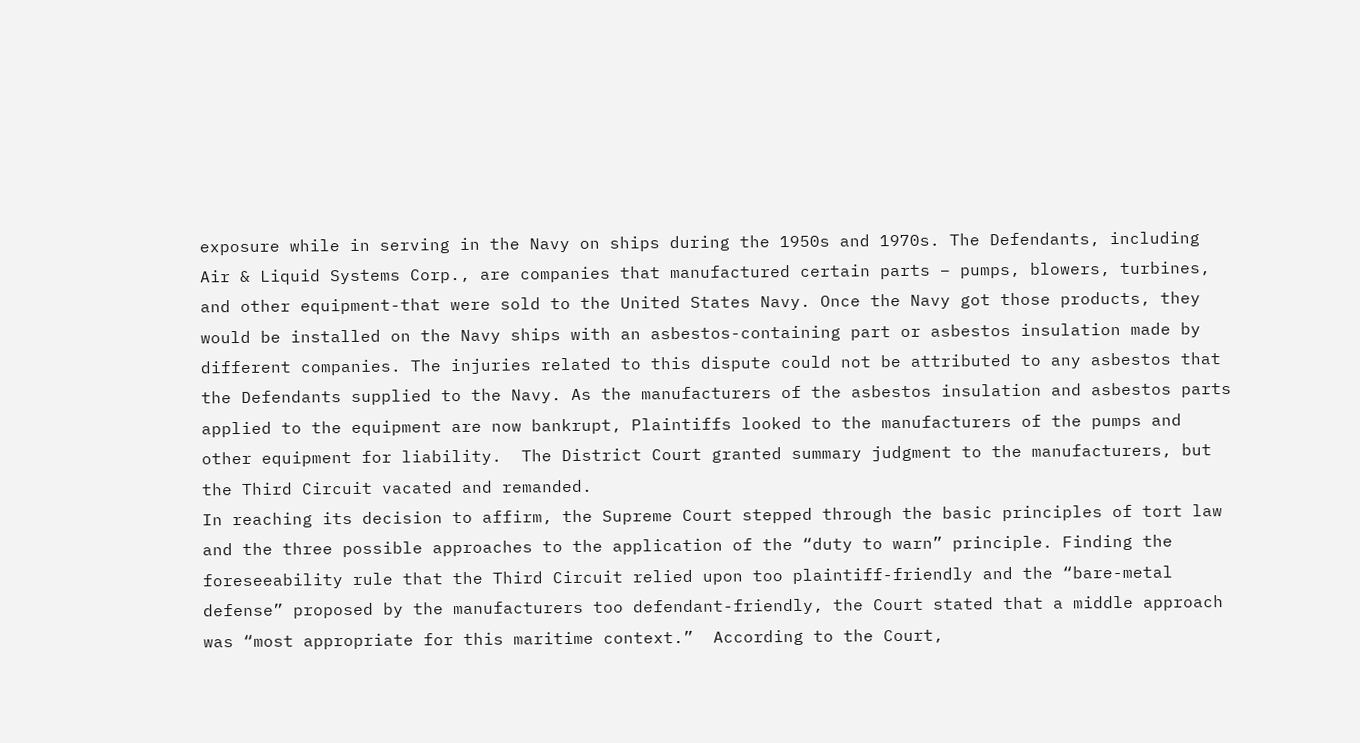exposure while in serving in the Navy on ships during the 1950s and 1970s. The Defendants, including Air & Liquid Systems Corp., are companies that manufactured certain parts – pumps, blowers, turbines, and other equipment-that were sold to the United States Navy. Once the Navy got those products, they would be installed on the Navy ships with an asbestos-containing part or asbestos insulation made by different companies. The injuries related to this dispute could not be attributed to any asbestos that the Defendants supplied to the Navy. As the manufacturers of the asbestos insulation and asbestos parts applied to the equipment are now bankrupt, Plaintiffs looked to the manufacturers of the pumps and other equipment for liability.  The District Court granted summary judgment to the manufacturers, but the Third Circuit vacated and remanded.
In reaching its decision to affirm, the Supreme Court stepped through the basic principles of tort law and the three possible approaches to the application of the “duty to warn” principle. Finding the foreseeability rule that the Third Circuit relied upon too plaintiff-friendly and the “bare-metal defense” proposed by the manufacturers too defendant-friendly, the Court stated that a middle approach was “most appropriate for this maritime context.”  According to the Court,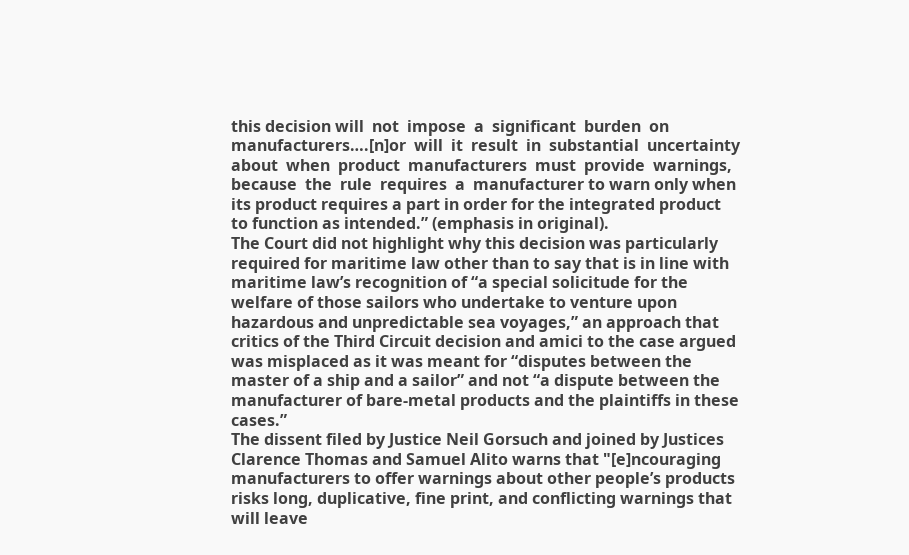this decision will  not  impose  a  significant  burden  on  manufacturers….[n]or  will  it  result  in  substantial  uncertainty  about  when  product  manufacturers  must  provide  warnings,  because  the  rule  requires  a  manufacturer to warn only when its product requires a part in order for the integrated product to function as intended.” (emphasis in original).
The Court did not highlight why this decision was particularly required for maritime law other than to say that is in line with maritime law’s recognition of “a special solicitude for the welfare of those sailors who undertake to venture upon hazardous and unpredictable sea voyages,” an approach that critics of the Third Circuit decision and amici to the case argued was misplaced as it was meant for “disputes between the master of a ship and a sailor” and not “a dispute between the manufacturer of bare-metal products and the plaintiffs in these cases.”
The dissent filed by Justice Neil Gorsuch and joined by Justices Clarence Thomas and Samuel Alito warns that "[e]ncouraging manufacturers to offer warnings about other people’s products risks long, duplicative, fine print, and conflicting warnings that will leave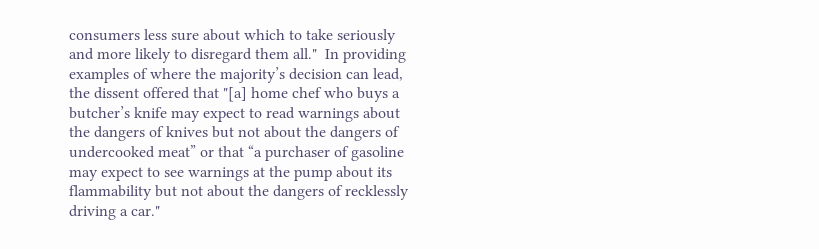consumers less sure about which to take seriously and more likely to disregard them all."  In providing examples of where the majority’s decision can lead, the dissent offered that "[a] home chef who buys a butcher’s knife may expect to read warnings about the dangers of knives but not about the dangers of undercooked meat” or that “a purchaser of gasoline may expect to see warnings at the pump about its flammability but not about the dangers of recklessly driving a car."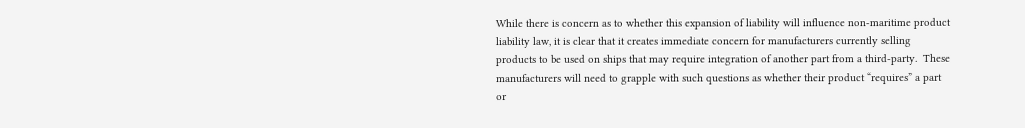While there is concern as to whether this expansion of liability will influence non-maritime product liability law, it is clear that it creates immediate concern for manufacturers currently selling products to be used on ships that may require integration of another part from a third-party.  These manufacturers will need to grapple with such questions as whether their product “requires” a part or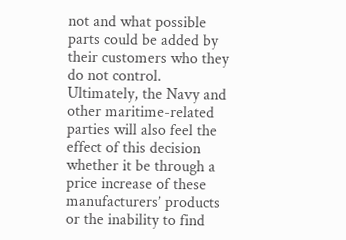not and what possible parts could be added by their customers who they do not control.  Ultimately, the Navy and other maritime-related parties will also feel the effect of this decision whether it be through a price increase of these manufacturers’ products or the inability to find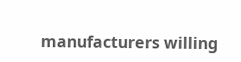manufacturers willing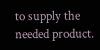to supply the needed product.